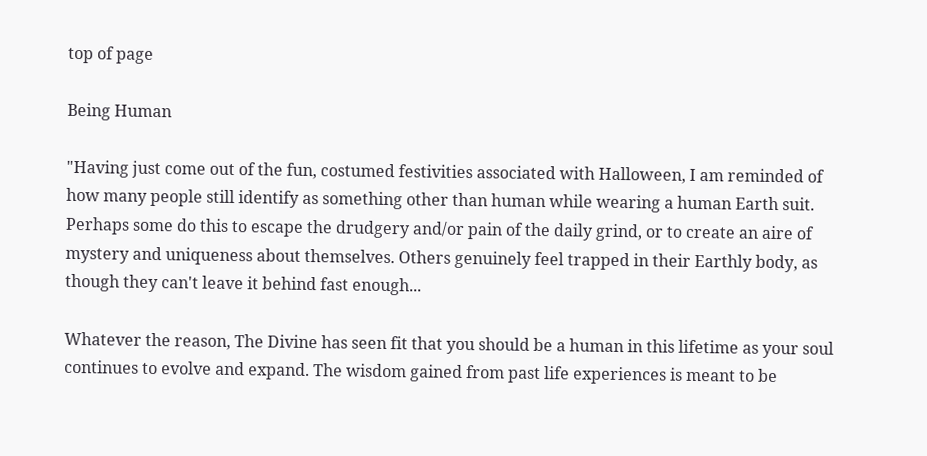top of page

Being Human

"Having just come out of the fun, costumed festivities associated with Halloween, I am reminded of how many people still identify as something other than human while wearing a human Earth suit. Perhaps some do this to escape the drudgery and/or pain of the daily grind, or to create an aire of mystery and uniqueness about themselves. Others genuinely feel trapped in their Earthly body, as though they can't leave it behind fast enough...

Whatever the reason, The Divine has seen fit that you should be a human in this lifetime as your soul continues to evolve and expand. The wisdom gained from past life experiences is meant to be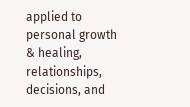applied to personal growth & healing, relationships, decisions, and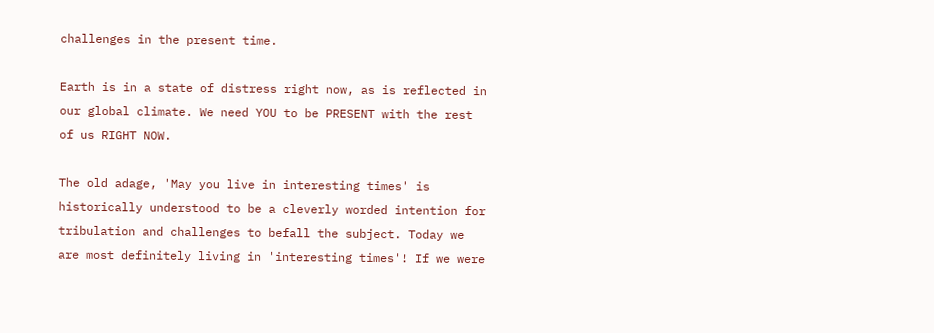challenges in the present time.

Earth is in a state of distress right now, as is reflected in our global climate. We need YOU to be PRESENT with the rest of us RIGHT NOW.

The old adage, 'May you live in interesting times' is historically understood to be a cleverly worded intention for tribulation and challenges to befall the subject. Today we are most definitely living in 'interesting times'! If we were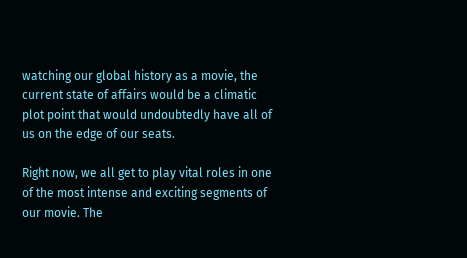watching our global history as a movie, the current state of affairs would be a climatic plot point that would undoubtedly have all of us on the edge of our seats.

Right now, we all get to play vital roles in one of the most intense and exciting segments of our movie. The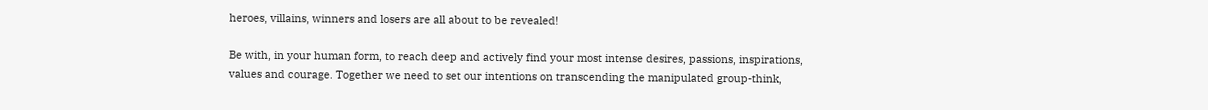heroes, villains, winners and losers are all about to be revealed!

Be with, in your human form, to reach deep and actively find your most intense desires, passions, inspirations, values and courage. Together we need to set our intentions on transcending the manipulated group-think,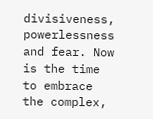divisiveness, powerlessness and fear. Now is the time to embrace the complex,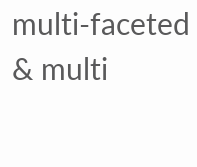multi-faceted & multi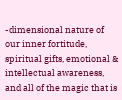-dimensional nature of our inner fortitude, spiritual gifts, emotional & intellectual awareness, and all of the magic that is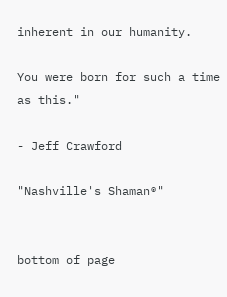inherent in our humanity.

You were born for such a time as this."

- Jeff Crawford

"Nashville's Shaman®"


bottom of page